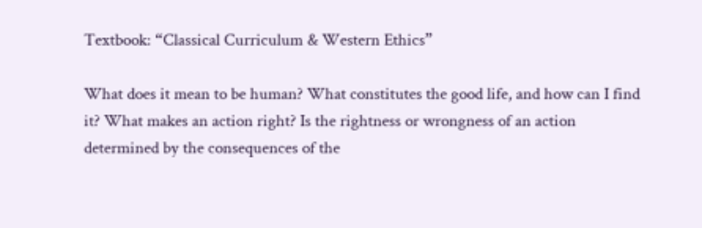Textbook: “Classical Curriculum & Western Ethics”

What does it mean to be human? What constitutes the good life, and how can I find it? What makes an action right? Is the rightness or wrongness of an action determined by the consequences of the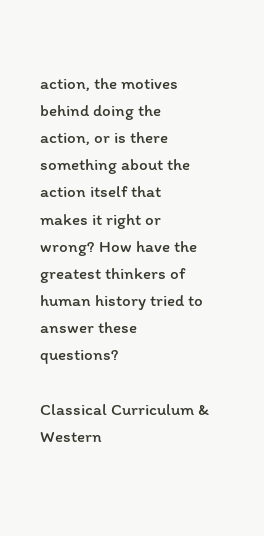action, the motives behind doing the action, or is there something about the action itself that makes it right or wrong? How have the greatest thinkers of human history tried to answer these questions?

Classical Curriculum & Western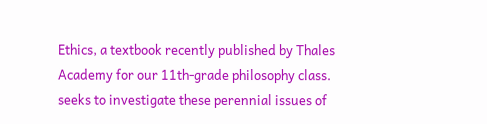Ethics, a textbook recently published by Thales Academy for our 11th-grade philosophy class. seeks to investigate these perennial issues of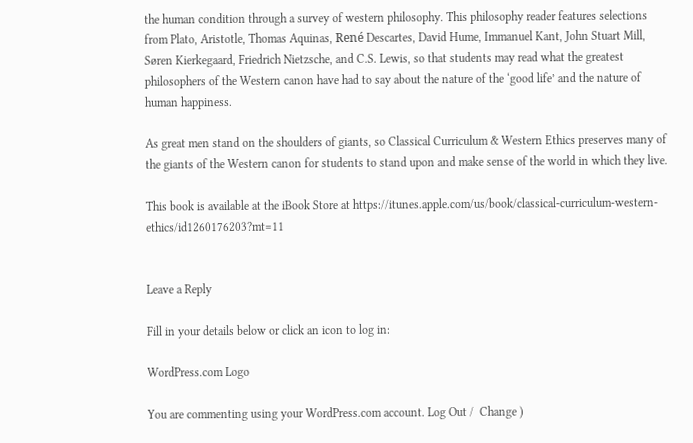the human condition through a survey of western philosophy. This philosophy reader features selections from Plato, Aristotle, Thomas Aquinas, René Descartes, David Hume, Immanuel Kant, John Stuart Mill, Søren Kierkegaard, Friedrich Nietzsche, and C.S. Lewis, so that students may read what the greatest philosophers of the Western canon have had to say about the nature of the ‘good life’ and the nature of human happiness.

As great men stand on the shoulders of giants, so Classical Curriculum & Western Ethics preserves many of the giants of the Western canon for students to stand upon and make sense of the world in which they live.

This book is available at the iBook Store at https://itunes.apple.com/us/book/classical-curriculum-western-ethics/id1260176203?mt=11


Leave a Reply

Fill in your details below or click an icon to log in:

WordPress.com Logo

You are commenting using your WordPress.com account. Log Out /  Change )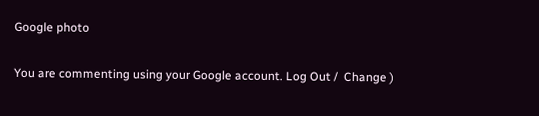Google photo

You are commenting using your Google account. Log Out /  Change )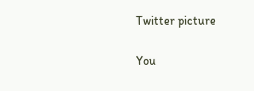Twitter picture

You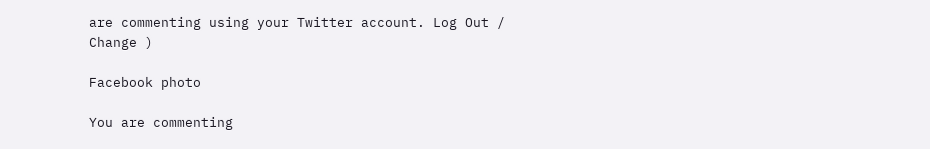are commenting using your Twitter account. Log Out /  Change )

Facebook photo

You are commenting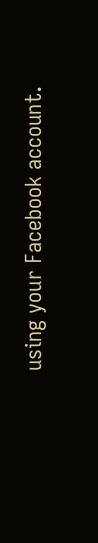using your Facebook account.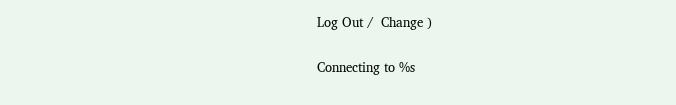Log Out /  Change )

Connecting to %s